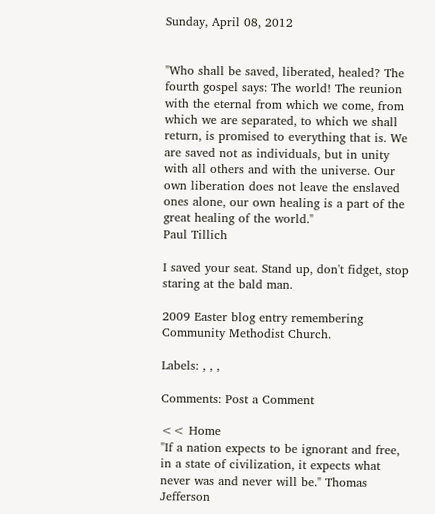Sunday, April 08, 2012


"Who shall be saved, liberated, healed? The fourth gospel says: The world! The reunion with the eternal from which we come, from which we are separated, to which we shall return, is promised to everything that is. We are saved not as individuals, but in unity with all others and with the universe. Our own liberation does not leave the enslaved ones alone, our own healing is a part of the great healing of the world."
Paul Tillich

I saved your seat. Stand up, don't fidget, stop staring at the bald man.

2009 Easter blog entry remembering Community Methodist Church.

Labels: , , ,

Comments: Post a Comment

<< Home
"If a nation expects to be ignorant and free, in a state of civilization, it expects what never was and never will be." Thomas Jefferson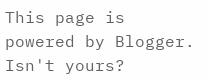This page is powered by Blogger. Isn't yours?